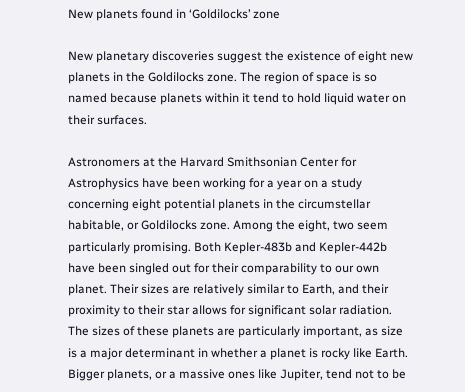New planets found in ‘Goldilocks’ zone

New planetary discoveries suggest the existence of eight new planets in the Goldilocks zone. The region of space is so named because planets within it tend to hold liquid water on their surfaces.

Astronomers at the Harvard Smithsonian Center for Astrophysics have been working for a year on a study concerning eight potential planets in the circumstellar habitable, or Goldilocks zone. Among the eight, two seem particularly promising. Both Kepler-483b and Kepler-442b have been singled out for their comparability to our own planet. Their sizes are relatively similar to Earth, and their proximity to their star allows for significant solar radiation. The sizes of these planets are particularly important, as size is a major determinant in whether a planet is rocky like Earth. Bigger planets, or a massive ones like Jupiter, tend not to be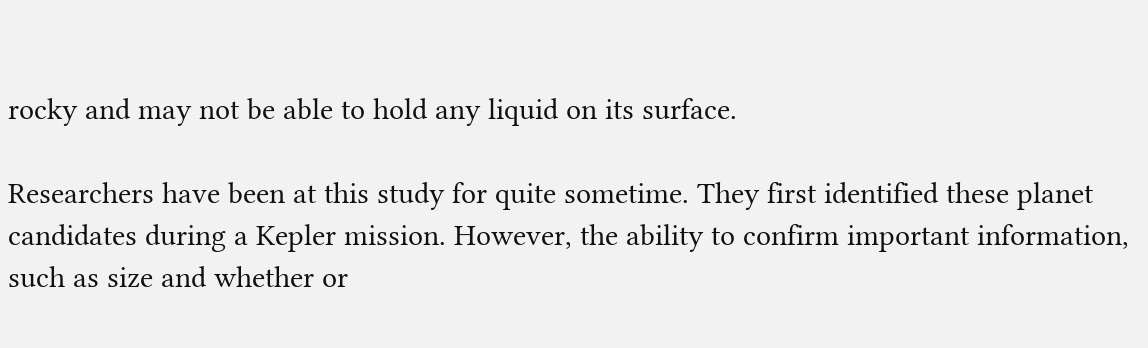rocky and may not be able to hold any liquid on its surface.

Researchers have been at this study for quite sometime. They first identified these planet candidates during a Kepler mission. However, the ability to confirm important information, such as size and whether or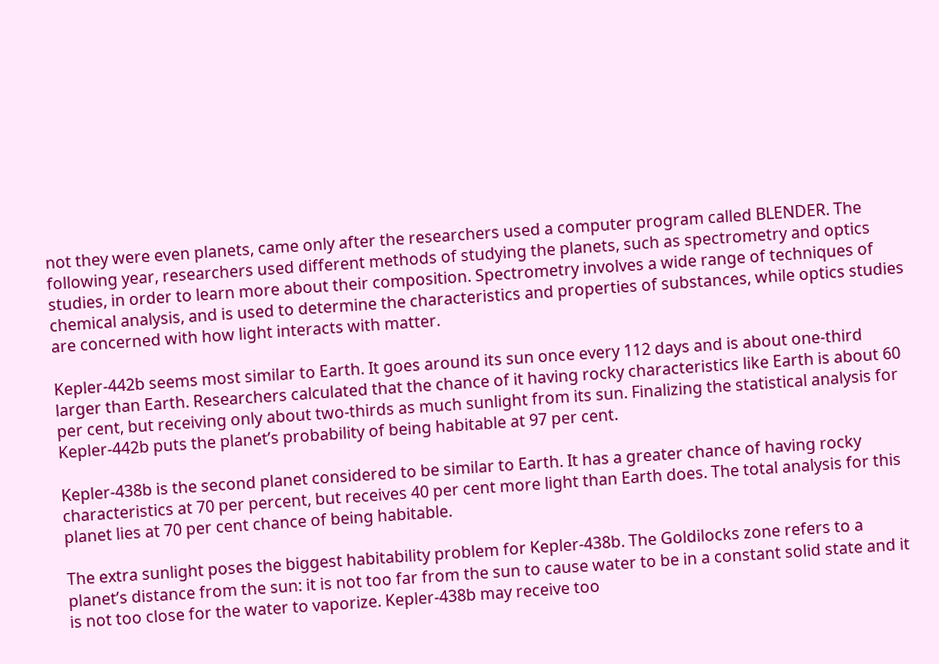not they were even planets, came only after the researchers used a computer program called BLENDER. The following year, researchers used different methods of studying the planets, such as spectrometry and optics studies, in order to learn more about their composition. Spectrometry involves a wide range of techniques of chemical analysis, and is used to determine the characteristics and properties of substances, while optics studies are concerned with how light interacts with matter.

Kepler-442b seems most similar to Earth. It goes around its sun once every 112 days and is about one-third larger than Earth. Researchers calculated that the chance of it having rocky characteristics like Earth is about 60 per cent, but receiving only about two-thirds as much sunlight from its sun. Finalizing the statistical analysis for Kepler-442b puts the planet’s probability of being habitable at 97 per cent.

Kepler-438b is the second planet considered to be similar to Earth. It has a greater chance of having rocky characteristics at 70 per percent, but receives 40 per cent more light than Earth does. The total analysis for this planet lies at 70 per cent chance of being habitable.

The extra sunlight poses the biggest habitability problem for Kepler-438b. The Goldilocks zone refers to a planet’s distance from the sun: it is not too far from the sun to cause water to be in a constant solid state and it is not too close for the water to vaporize. Kepler-438b may receive too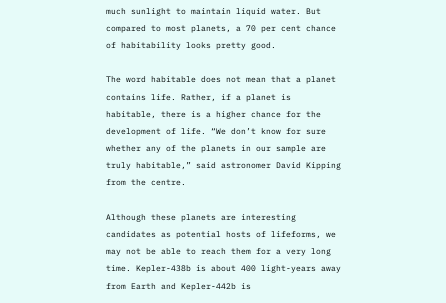much sunlight to maintain liquid water. But compared to most planets, a 70 per cent chance of habitability looks pretty good.

The word habitable does not mean that a planet contains life. Rather, if a planet is habitable, there is a higher chance for the development of life. “We don’t know for sure whether any of the planets in our sample are truly habitable,” said astronomer David Kipping from the centre.

Although these planets are interesting candidates as potential hosts of lifeforms, we may not be able to reach them for a very long time. Kepler-438b is about 400 light-years away from Earth and Kepler-442b is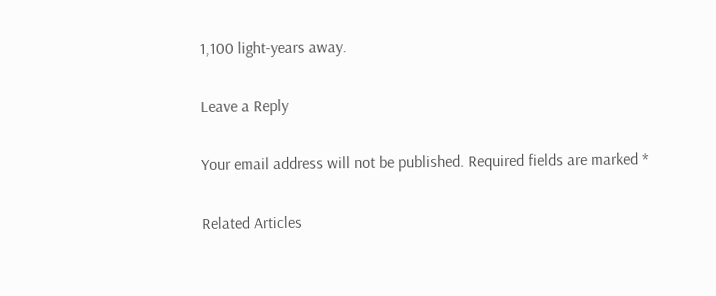1,100 light-years away.

Leave a Reply

Your email address will not be published. Required fields are marked *

Related Articles